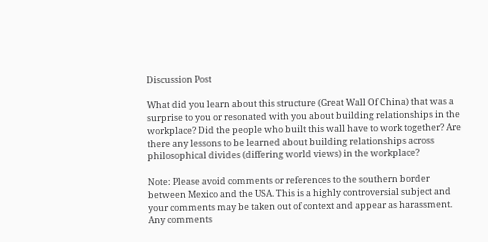Discussion Post

What did you learn about this structure (Great Wall Of China) that was a surprise to you or resonated with you about building relationships in the workplace? Did the people who built this wall have to work together? Are there any lessons to be learned about building relationships across philosophical divides (differing world views) in the workplace?

Note: Please avoid comments or references to the southern border between Mexico and the USA. This is a highly controversial subject and your comments may be taken out of context and appear as harassment. Any comments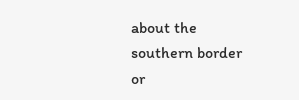about the southern border or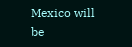Mexico will be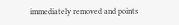immediately removed and points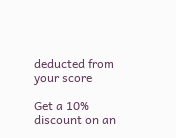deducted from your score

Get a 10% discount on an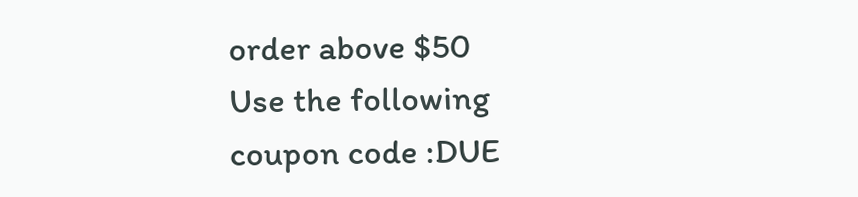order above $50
Use the following coupon code :DUE